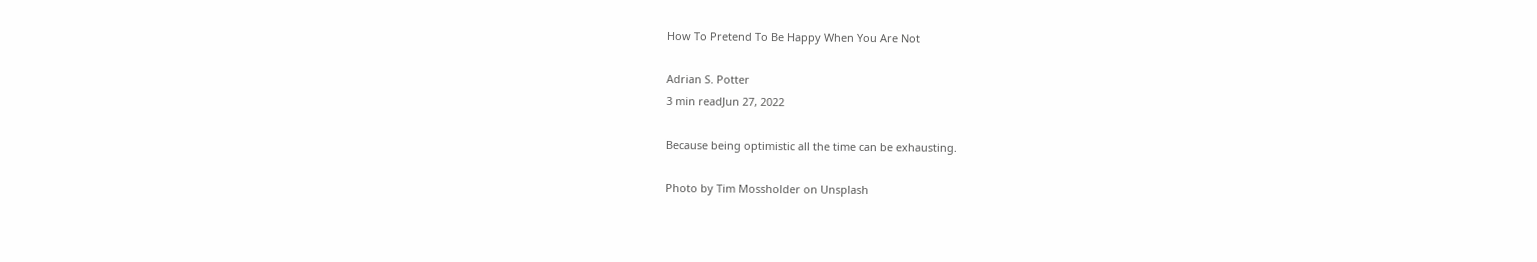How To Pretend To Be Happy When You Are Not

Adrian S. Potter
3 min readJun 27, 2022

Because being optimistic all the time can be exhausting.

Photo by Tim Mossholder on Unsplash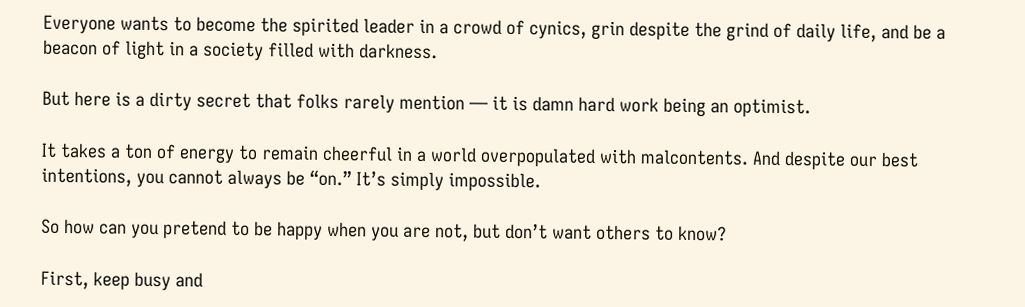Everyone wants to become the spirited leader in a crowd of cynics, grin despite the grind of daily life, and be a beacon of light in a society filled with darkness.

But here is a dirty secret that folks rarely mention — it is damn hard work being an optimist.

It takes a ton of energy to remain cheerful in a world overpopulated with malcontents. And despite our best intentions, you cannot always be “on.” It’s simply impossible.

So how can you pretend to be happy when you are not, but don’t want others to know?

First, keep busy and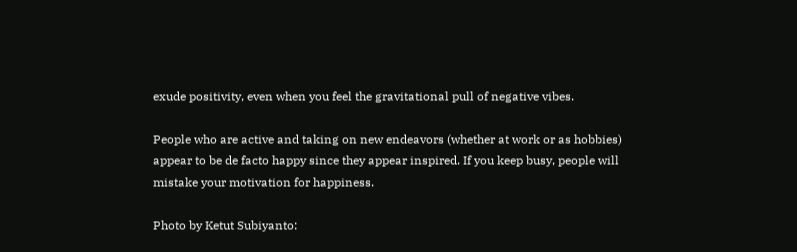exude positivity, even when you feel the gravitational pull of negative vibes.

People who are active and taking on new endeavors (whether at work or as hobbies) appear to be de facto happy since they appear inspired. If you keep busy, people will mistake your motivation for happiness.

Photo by Ketut Subiyanto: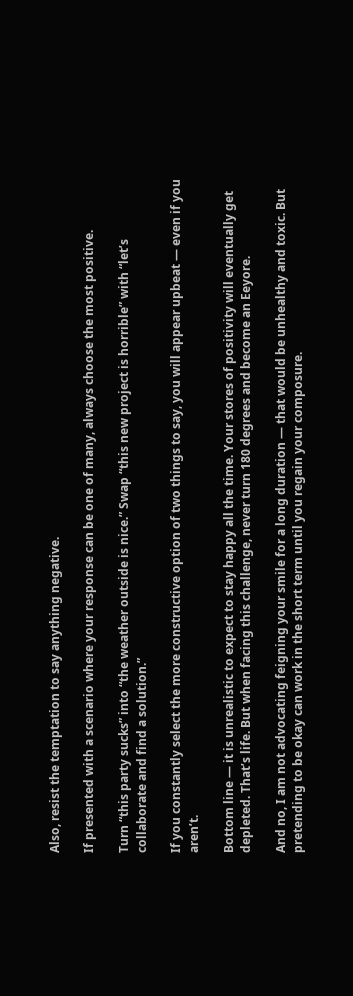Also, resist the temptation to say anything negative.

If presented with a scenario where your response can be one of many, always choose the most positive.

Turn “this party sucks” into “the weather outside is nice.” Swap “this new project is horrible” with “let’s collaborate and find a solution.”

If you constantly select the more constructive option of two things to say, you will appear upbeat — even if you aren’t.

Bottom line — it is unrealistic to expect to stay happy all the time. Your stores of positivity will eventually get depleted. That’s life. But when facing this challenge, never turn 180 degrees and become an Eeyore.

And no, I am not advocating feigning your smile for a long duration — that would be unhealthy and toxic. But pretending to be okay can work in the short term until you regain your composure.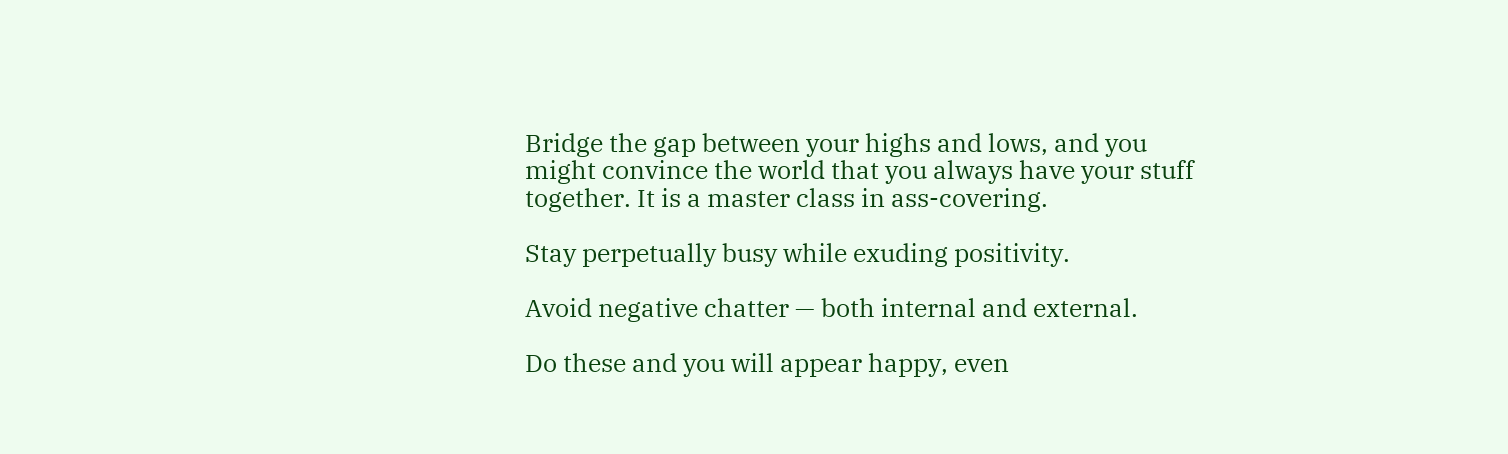Bridge the gap between your highs and lows, and you might convince the world that you always have your stuff together. It is a master class in ass-covering.

Stay perpetually busy while exuding positivity.

Avoid negative chatter — both internal and external.

Do these and you will appear happy, even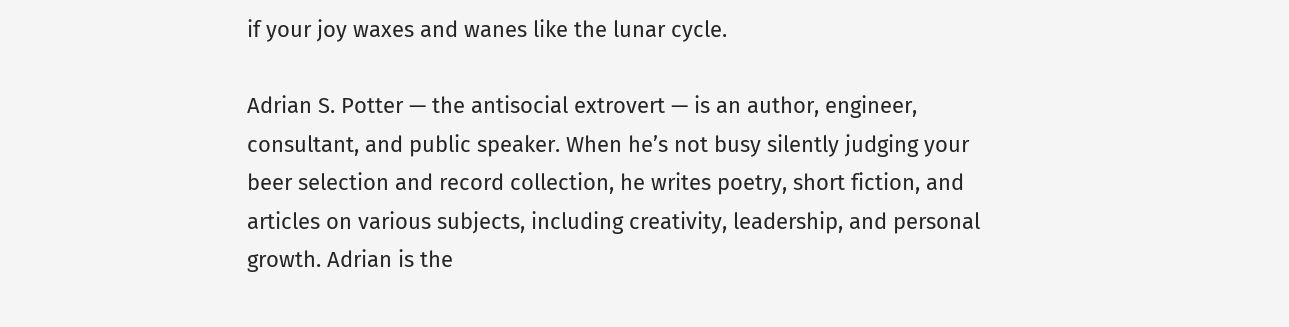if your joy waxes and wanes like the lunar cycle.

Adrian S. Potter — the antisocial extrovert — is an author, engineer, consultant, and public speaker. When he’s not busy silently judging your beer selection and record collection, he writes poetry, short fiction, and articles on various subjects, including creativity, leadership, and personal growth. Adrian is the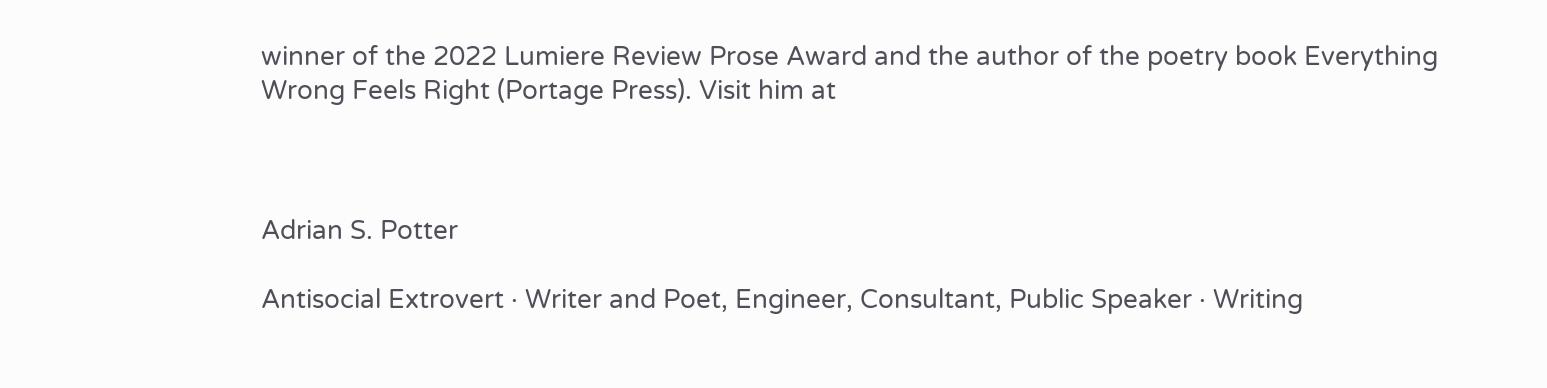winner of the 2022 Lumiere Review Prose Award and the author of the poetry book Everything Wrong Feels Right (Portage Press). Visit him at



Adrian S. Potter

Antisocial Extrovert · Writer and Poet, Engineer, Consultant, Public Speaker · Writing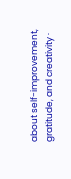about self-improvement, gratitude, and creativity ·